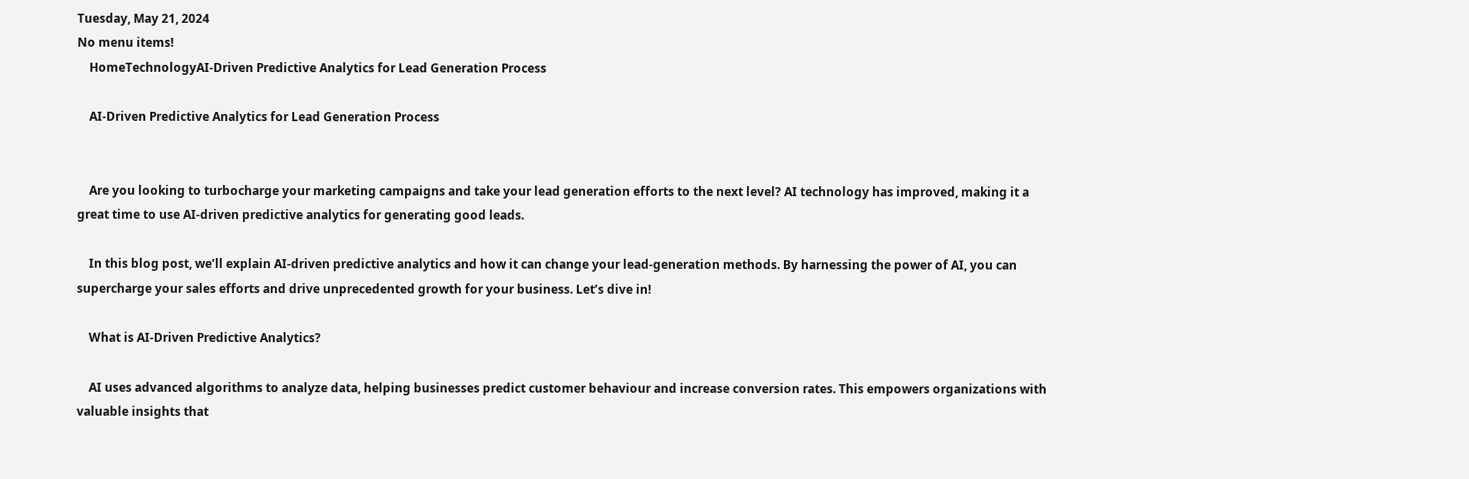Tuesday, May 21, 2024
No menu items!
    HomeTechnologyAI-Driven Predictive Analytics for Lead Generation Process

    AI-Driven Predictive Analytics for Lead Generation Process


    Are you looking to turbocharge your marketing campaigns and take your lead generation efforts to the next level? AI technology has improved, making it a great time to use AI-driven predictive analytics for generating good leads.

    In this blog post, we’ll explain AI-driven predictive analytics and how it can change your lead-generation methods. By harnessing the power of AI, you can supercharge your sales efforts and drive unprecedented growth for your business. Let’s dive in!

    What is AI-Driven Predictive Analytics?

    AI uses advanced algorithms to analyze data, helping businesses predict customer behaviour and increase conversion rates. This empowers organizations with valuable insights that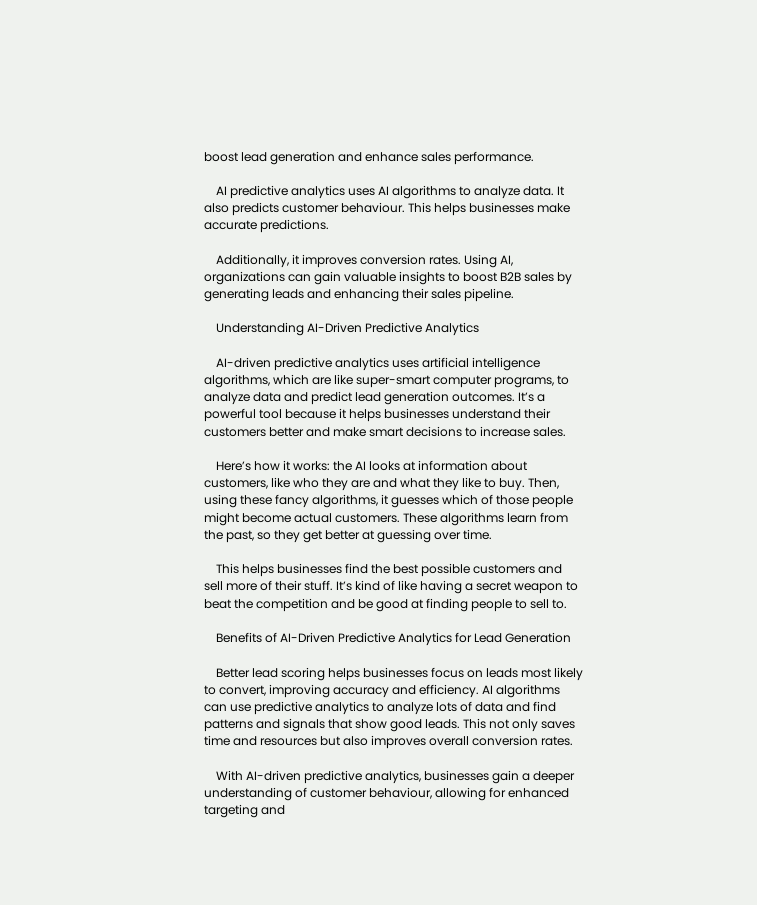boost lead generation and enhance sales performance.

    AI predictive analytics uses AI algorithms to analyze data. It also predicts customer behaviour. This helps businesses make accurate predictions.

    Additionally, it improves conversion rates. Using AI, organizations can gain valuable insights to boost B2B sales by generating leads and enhancing their sales pipeline.

    Understanding AI-Driven Predictive Analytics

    AI-driven predictive analytics uses artificial intelligence algorithms, which are like super-smart computer programs, to analyze data and predict lead generation outcomes. It’s a powerful tool because it helps businesses understand their customers better and make smart decisions to increase sales.

    Here’s how it works: the AI looks at information about customers, like who they are and what they like to buy. Then, using these fancy algorithms, it guesses which of those people might become actual customers. These algorithms learn from the past, so they get better at guessing over time.

    This helps businesses find the best possible customers and sell more of their stuff. It’s kind of like having a secret weapon to beat the competition and be good at finding people to sell to.

    Benefits of AI-Driven Predictive Analytics for Lead Generation

    Better lead scoring helps businesses focus on leads most likely to convert, improving accuracy and efficiency. AI algorithms can use predictive analytics to analyze lots of data and find patterns and signals that show good leads. This not only saves time and resources but also improves overall conversion rates.

    With AI-driven predictive analytics, businesses gain a deeper understanding of customer behaviour, allowing for enhanced targeting and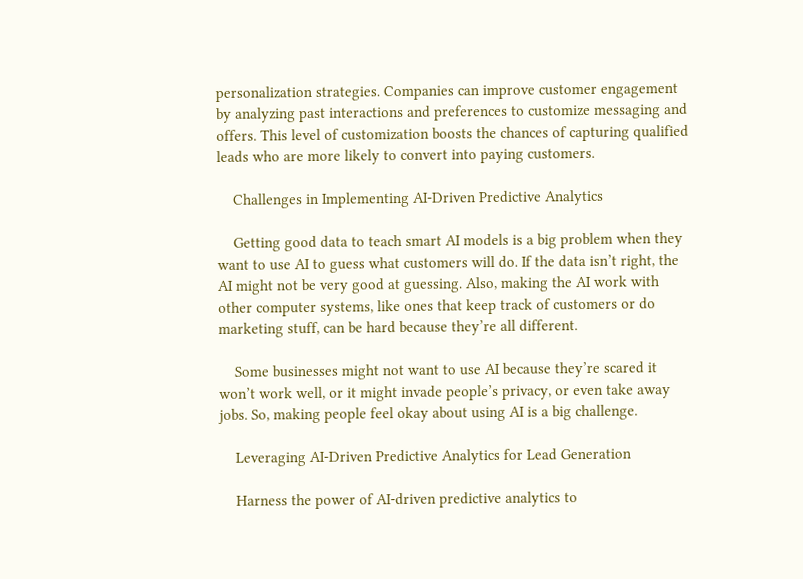personalization strategies. Companies can improve customer engagement by analyzing past interactions and preferences to customize messaging and offers. This level of customization boosts the chances of capturing qualified leads who are more likely to convert into paying customers.

    Challenges in Implementing AI-Driven Predictive Analytics

    Getting good data to teach smart AI models is a big problem when they want to use AI to guess what customers will do. If the data isn’t right, the AI might not be very good at guessing. Also, making the AI work with other computer systems, like ones that keep track of customers or do marketing stuff, can be hard because they’re all different.

    Some businesses might not want to use AI because they’re scared it won’t work well, or it might invade people’s privacy, or even take away jobs. So, making people feel okay about using AI is a big challenge.

    Leveraging AI-Driven Predictive Analytics for Lead Generation

    Harness the power of AI-driven predictive analytics to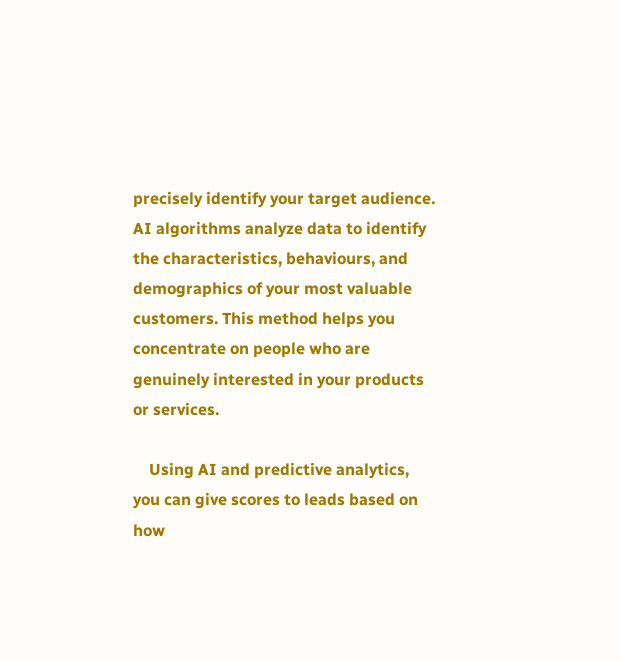precisely identify your target audience. AI algorithms analyze data to identify the characteristics, behaviours, and demographics of your most valuable customers. This method helps you concentrate on people who are genuinely interested in your products or services.

    Using AI and predictive analytics, you can give scores to leads based on how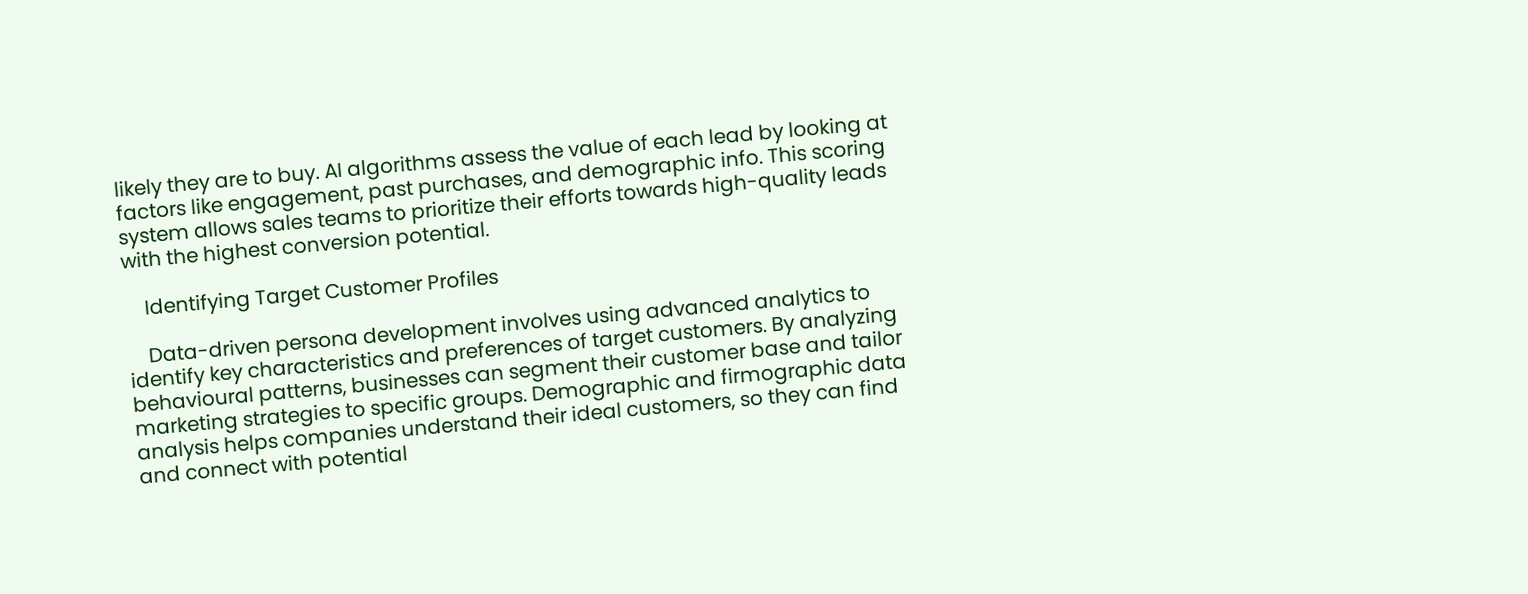likely they are to buy. AI algorithms assess the value of each lead by looking at factors like engagement, past purchases, and demographic info. This scoring system allows sales teams to prioritize their efforts towards high-quality leads with the highest conversion potential.

    Identifying Target Customer Profiles

    Data-driven persona development involves using advanced analytics to identify key characteristics and preferences of target customers. By analyzing behavioural patterns, businesses can segment their customer base and tailor marketing strategies to specific groups. Demographic and firmographic data analysis helps companies understand their ideal customers, so they can find and connect with potential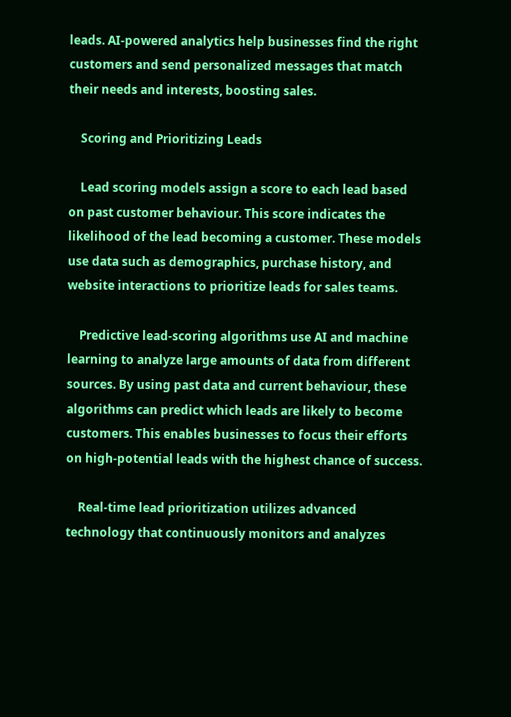leads. AI-powered analytics help businesses find the right customers and send personalized messages that match their needs and interests, boosting sales.

    Scoring and Prioritizing Leads

    Lead scoring models assign a score to each lead based on past customer behaviour. This score indicates the likelihood of the lead becoming a customer. These models use data such as demographics, purchase history, and website interactions to prioritize leads for sales teams.

    Predictive lead-scoring algorithms use AI and machine learning to analyze large amounts of data from different sources. By using past data and current behaviour, these algorithms can predict which leads are likely to become customers. This enables businesses to focus their efforts on high-potential leads with the highest chance of success.

    Real-time lead prioritization utilizes advanced technology that continuously monitors and analyzes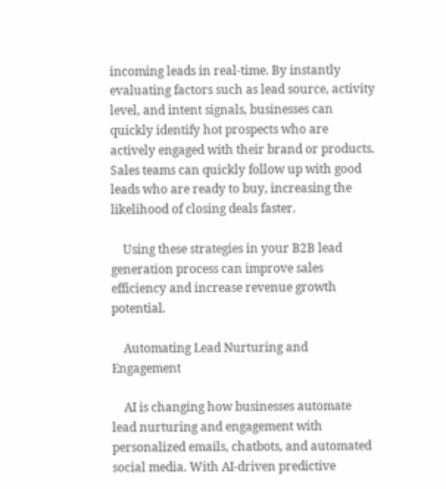incoming leads in real-time. By instantly evaluating factors such as lead source, activity level, and intent signals, businesses can quickly identify hot prospects who are actively engaged with their brand or products. Sales teams can quickly follow up with good leads who are ready to buy, increasing the likelihood of closing deals faster.

    Using these strategies in your B2B lead generation process can improve sales efficiency and increase revenue growth potential.

    Automating Lead Nurturing and Engagement

    AI is changing how businesses automate lead nurturing and engagement with personalized emails, chatbots, and automated social media. With AI-driven predictive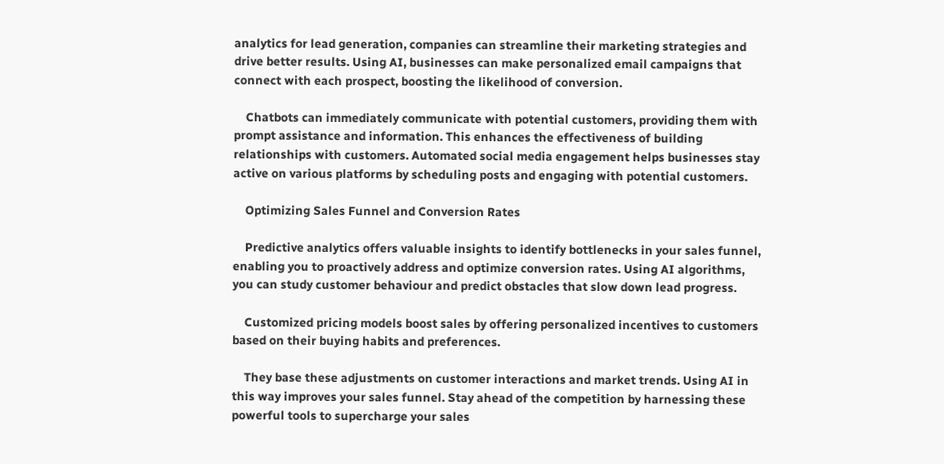analytics for lead generation, companies can streamline their marketing strategies and drive better results. Using AI, businesses can make personalized email campaigns that connect with each prospect, boosting the likelihood of conversion.

    Chatbots can immediately communicate with potential customers, providing them with prompt assistance and information. This enhances the effectiveness of building relationships with customers. Automated social media engagement helps businesses stay active on various platforms by scheduling posts and engaging with potential customers.

    Optimizing Sales Funnel and Conversion Rates

    Predictive analytics offers valuable insights to identify bottlenecks in your sales funnel, enabling you to proactively address and optimize conversion rates. Using AI algorithms, you can study customer behaviour and predict obstacles that slow down lead progress.

    Customized pricing models boost sales by offering personalized incentives to customers based on their buying habits and preferences.

    They base these adjustments on customer interactions and market trends. Using AI in this way improves your sales funnel. Stay ahead of the competition by harnessing these powerful tools to supercharge your sales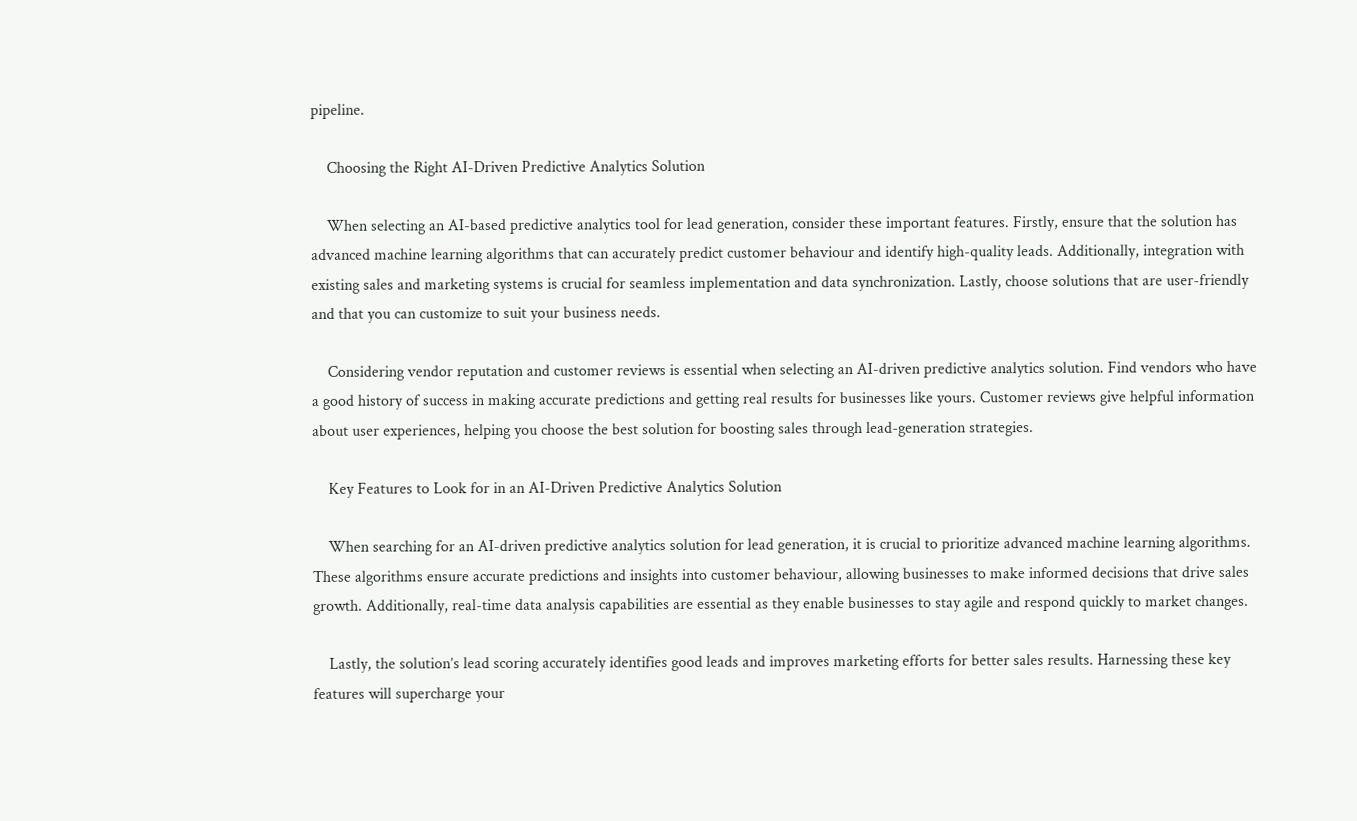pipeline.

    Choosing the Right AI-Driven Predictive Analytics Solution

    When selecting an AI-based predictive analytics tool for lead generation, consider these important features. Firstly, ensure that the solution has advanced machine learning algorithms that can accurately predict customer behaviour and identify high-quality leads. Additionally, integration with existing sales and marketing systems is crucial for seamless implementation and data synchronization. Lastly, choose solutions that are user-friendly and that you can customize to suit your business needs.

    Considering vendor reputation and customer reviews is essential when selecting an AI-driven predictive analytics solution. Find vendors who have a good history of success in making accurate predictions and getting real results for businesses like yours. Customer reviews give helpful information about user experiences, helping you choose the best solution for boosting sales through lead-generation strategies.

    Key Features to Look for in an AI-Driven Predictive Analytics Solution

    When searching for an AI-driven predictive analytics solution for lead generation, it is crucial to prioritize advanced machine learning algorithms. These algorithms ensure accurate predictions and insights into customer behaviour, allowing businesses to make informed decisions that drive sales growth. Additionally, real-time data analysis capabilities are essential as they enable businesses to stay agile and respond quickly to market changes.

    Lastly, the solution’s lead scoring accurately identifies good leads and improves marketing efforts for better sales results. Harnessing these key features will supercharge your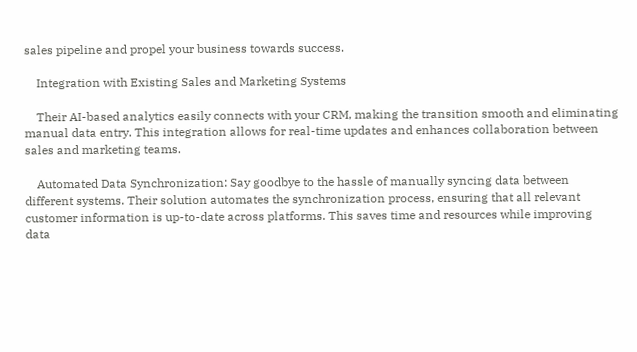sales pipeline and propel your business towards success.

    Integration with Existing Sales and Marketing Systems

    Their AI-based analytics easily connects with your CRM, making the transition smooth and eliminating manual data entry. This integration allows for real-time updates and enhances collaboration between sales and marketing teams.

    Automated Data Synchronization: Say goodbye to the hassle of manually syncing data between different systems. Their solution automates the synchronization process, ensuring that all relevant customer information is up-to-date across platforms. This saves time and resources while improving data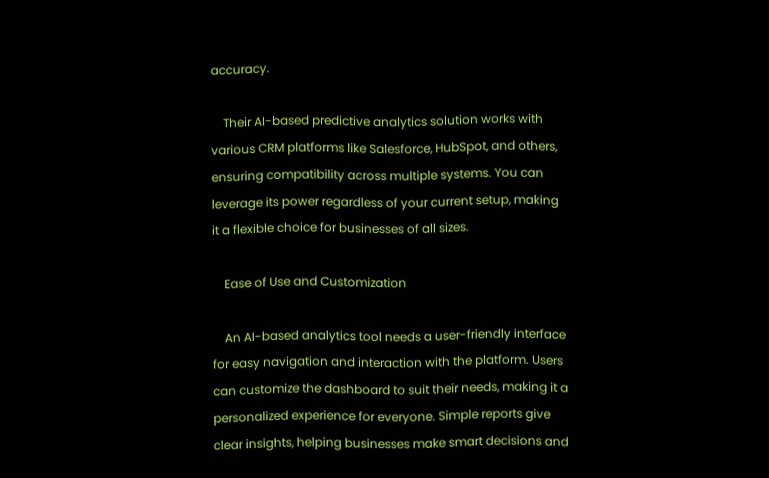accuracy.

    Their AI-based predictive analytics solution works with various CRM platforms like Salesforce, HubSpot, and others, ensuring compatibility across multiple systems. You can leverage its power regardless of your current setup, making it a flexible choice for businesses of all sizes.

    Ease of Use and Customization

    An AI-based analytics tool needs a user-friendly interface for easy navigation and interaction with the platform. Users can customize the dashboard to suit their needs, making it a personalized experience for everyone. Simple reports give clear insights, helping businesses make smart decisions and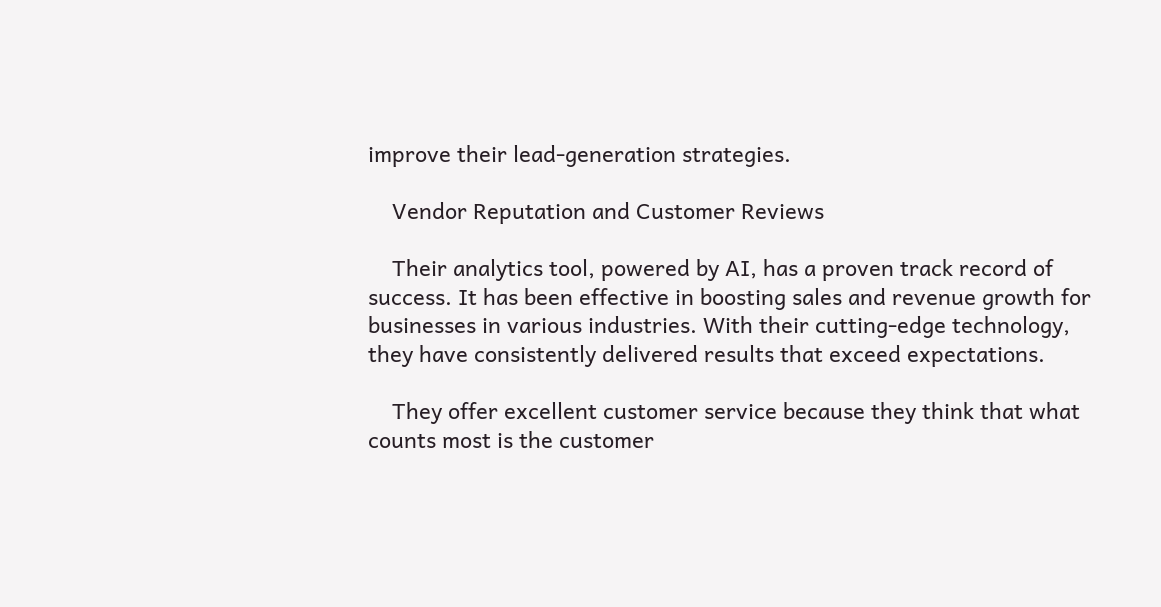improve their lead-generation strategies.

    Vendor Reputation and Customer Reviews

    Their analytics tool, powered by AI, has a proven track record of success. It has been effective in boosting sales and revenue growth for businesses in various industries. With their cutting-edge technology, they have consistently delivered results that exceed expectations.

    They offer excellent customer service because they think that what counts most is the customer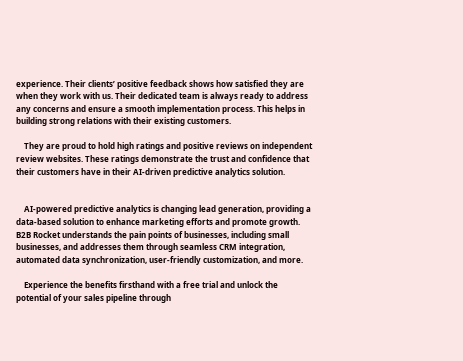experience. Their clients’ positive feedback shows how satisfied they are when they work with us. Their dedicated team is always ready to address any concerns and ensure a smooth implementation process. This helps in building strong relations with their existing customers.

    They are proud to hold high ratings and positive reviews on independent review websites. These ratings demonstrate the trust and confidence that their customers have in their AI-driven predictive analytics solution.


    AI-powered predictive analytics is changing lead generation, providing a data-based solution to enhance marketing efforts and promote growth. B2B Rocket understands the pain points of businesses, including small businesses, and addresses them through seamless CRM integration, automated data synchronization, user-friendly customization, and more.

    Experience the benefits firsthand with a free trial and unlock the potential of your sales pipeline through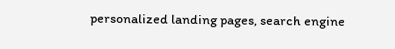personalized landing pages, search engine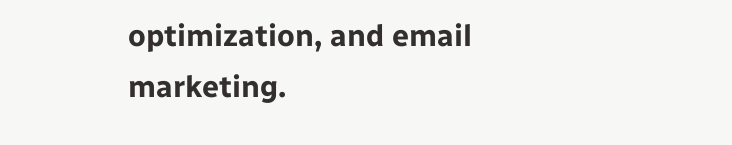optimization, and email marketing.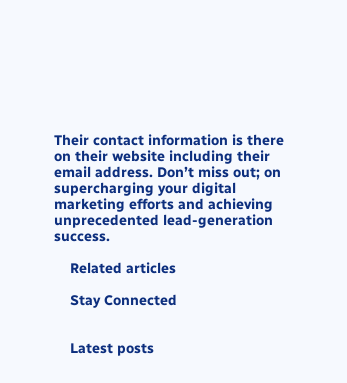Their contact information is there on their website including their email address. Don’t miss out; on supercharging your digital marketing efforts and achieving unprecedented lead-generation success.

    Related articles

    Stay Connected


    Latest posts